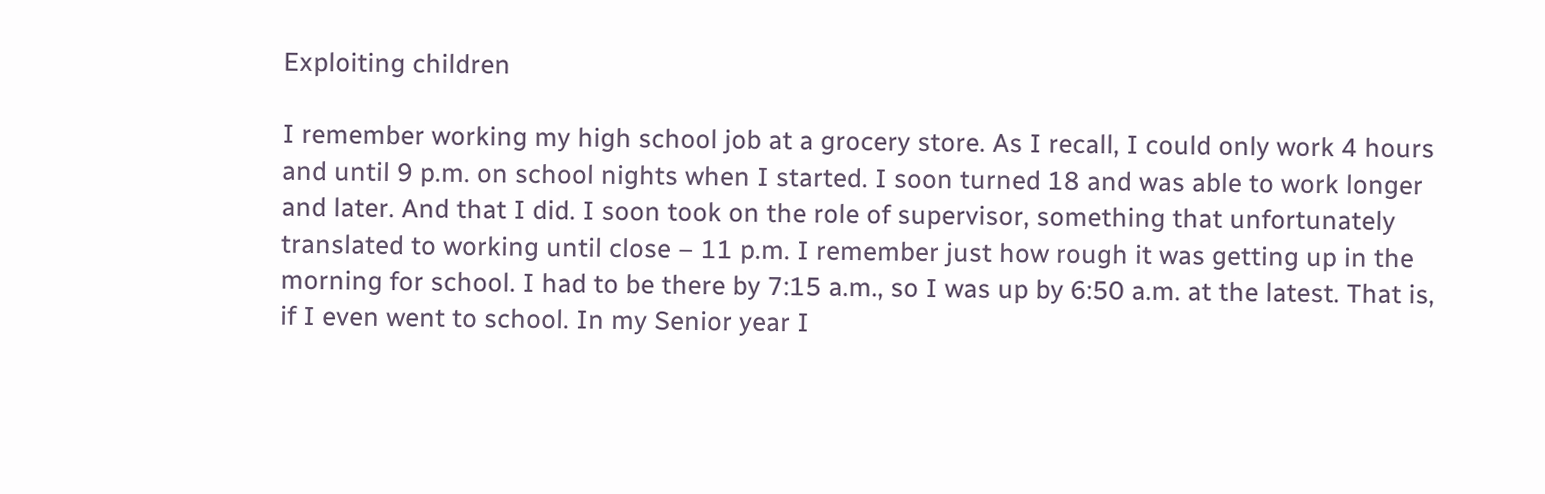Exploiting children

I remember working my high school job at a grocery store. As I recall, I could only work 4 hours and until 9 p.m. on school nights when I started. I soon turned 18 and was able to work longer and later. And that I did. I soon took on the role of supervisor, something that unfortunately translated to working until close – 11 p.m. I remember just how rough it was getting up in the morning for school. I had to be there by 7:15 a.m., so I was up by 6:50 a.m. at the latest. That is, if I even went to school. In my Senior year I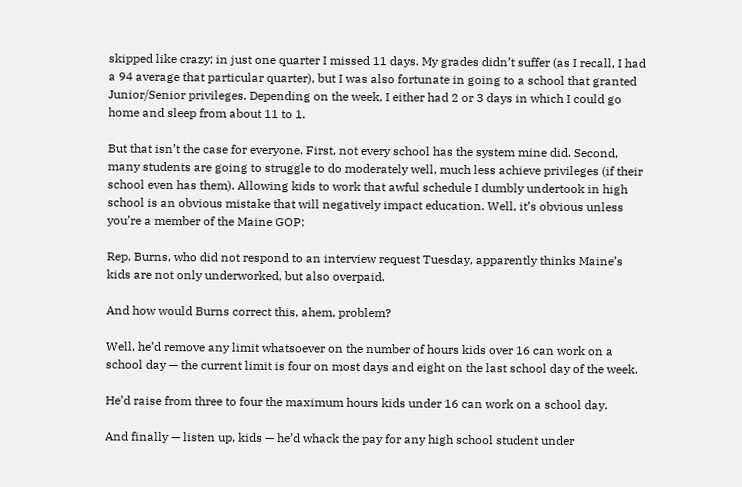skipped like crazy; in just one quarter I missed 11 days. My grades didn’t suffer (as I recall, I had a 94 average that particular quarter), but I was also fortunate in going to a school that granted Junior/Senior privileges. Depending on the week, I either had 2 or 3 days in which I could go home and sleep from about 11 to 1.

But that isn’t the case for everyone. First, not every school has the system mine did. Second, many students are going to struggle to do moderately well, much less achieve privileges (if their school even has them). Allowing kids to work that awful schedule I dumbly undertook in high school is an obvious mistake that will negatively impact education. Well, it’s obvious unless you’re a member of the Maine GOP:

Rep. Burns, who did not respond to an interview request Tuesday, apparently thinks Maine’s kids are not only underworked, but also overpaid.

And how would Burns correct this, ahem, problem?

Well, he’d remove any limit whatsoever on the number of hours kids over 16 can work on a school day — the current limit is four on most days and eight on the last school day of the week.

He’d raise from three to four the maximum hours kids under 16 can work on a school day.

And finally — listen up, kids — he’d whack the pay for any high school student under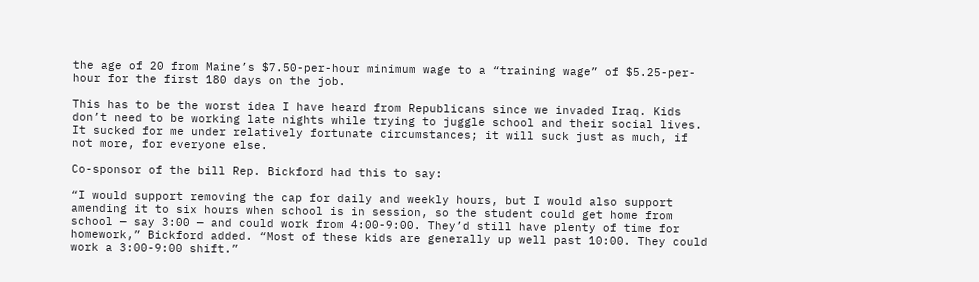the age of 20 from Maine’s $7.50-per-hour minimum wage to a “training wage” of $5.25-per-hour for the first 180 days on the job.

This has to be the worst idea I have heard from Republicans since we invaded Iraq. Kids don’t need to be working late nights while trying to juggle school and their social lives. It sucked for me under relatively fortunate circumstances; it will suck just as much, if not more, for everyone else.

Co-sponsor of the bill Rep. Bickford had this to say:

“I would support removing the cap for daily and weekly hours, but I would also support amending it to six hours when school is in session, so the student could get home from school — say 3:00 — and could work from 4:00-9:00. They’d still have plenty of time for homework,” Bickford added. “Most of these kids are generally up well past 10:00. They could work a 3:00-9:00 shift.”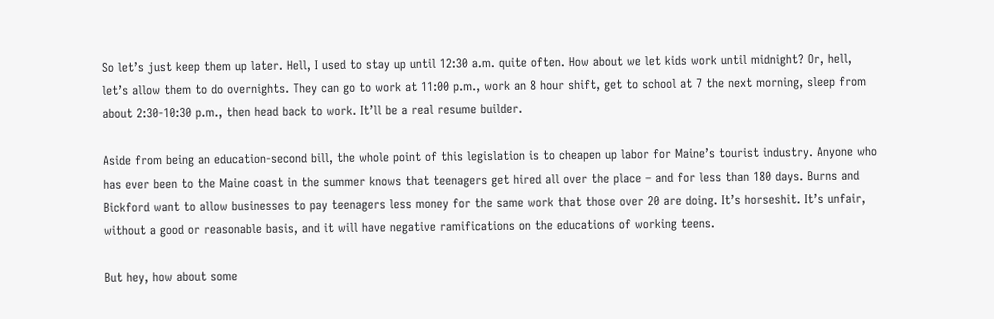So let’s just keep them up later. Hell, I used to stay up until 12:30 a.m. quite often. How about we let kids work until midnight? Or, hell, let’s allow them to do overnights. They can go to work at 11:00 p.m., work an 8 hour shift, get to school at 7 the next morning, sleep from about 2:30-10:30 p.m., then head back to work. It’ll be a real resume builder.

Aside from being an education-second bill, the whole point of this legislation is to cheapen up labor for Maine’s tourist industry. Anyone who has ever been to the Maine coast in the summer knows that teenagers get hired all over the place – and for less than 180 days. Burns and Bickford want to allow businesses to pay teenagers less money for the same work that those over 20 are doing. It’s horseshit. It’s unfair, without a good or reasonable basis, and it will have negative ramifications on the educations of working teens.

But hey, how about some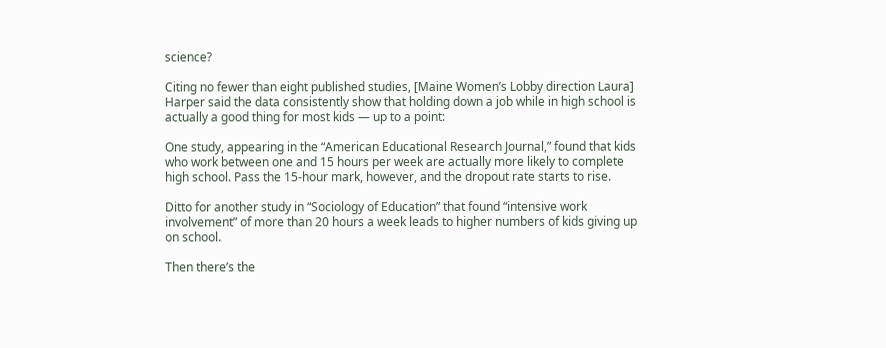science?

Citing no fewer than eight published studies, [Maine Women’s Lobby direction Laura] Harper said the data consistently show that holding down a job while in high school is actually a good thing for most kids — up to a point:

One study, appearing in the “American Educational Research Journal,” found that kids who work between one and 15 hours per week are actually more likely to complete high school. Pass the 15-hour mark, however, and the dropout rate starts to rise.

Ditto for another study in “Sociology of Education” that found “intensive work involvement” of more than 20 hours a week leads to higher numbers of kids giving up on school.

Then there’s the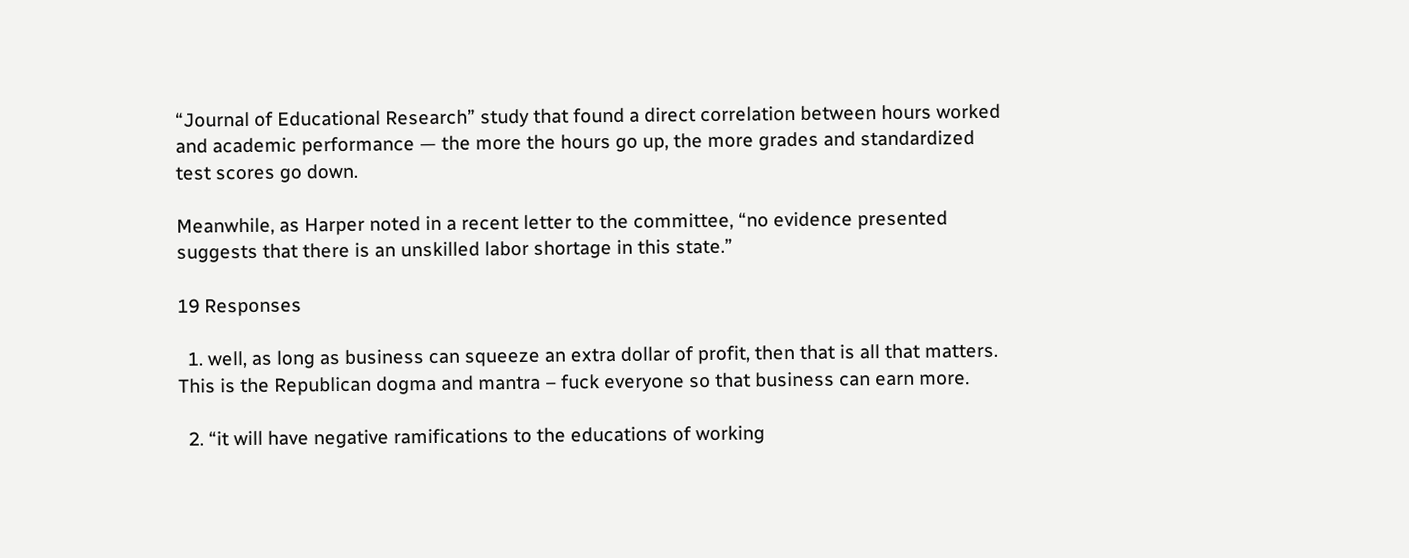“Journal of Educational Research” study that found a direct correlation between hours worked and academic performance — the more the hours go up, the more grades and standardized test scores go down.

Meanwhile, as Harper noted in a recent letter to the committee, “no evidence presented suggests that there is an unskilled labor shortage in this state.”

19 Responses

  1. well, as long as business can squeeze an extra dollar of profit, then that is all that matters. This is the Republican dogma and mantra – fuck everyone so that business can earn more.

  2. “it will have negative ramifications to the educations of working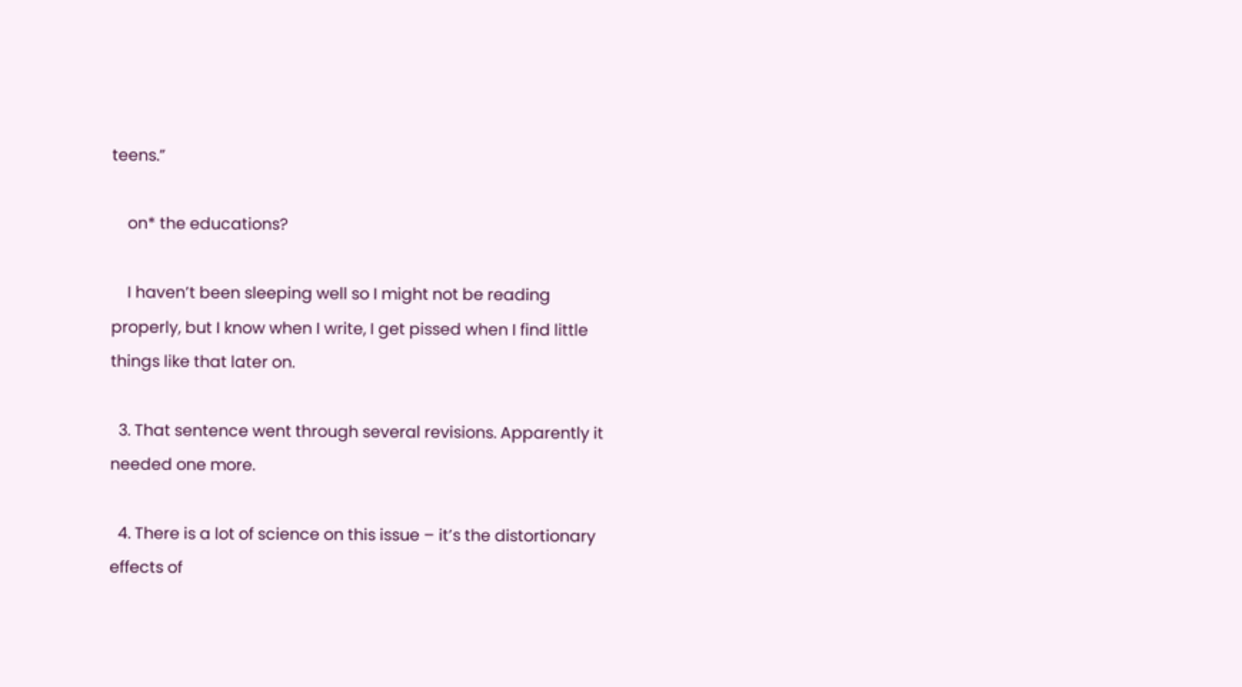teens.”

    on* the educations?

    I haven’t been sleeping well so I might not be reading properly, but I know when I write, I get pissed when I find little things like that later on.

  3. That sentence went through several revisions. Apparently it needed one more.

  4. There is a lot of science on this issue – it’s the distortionary effects of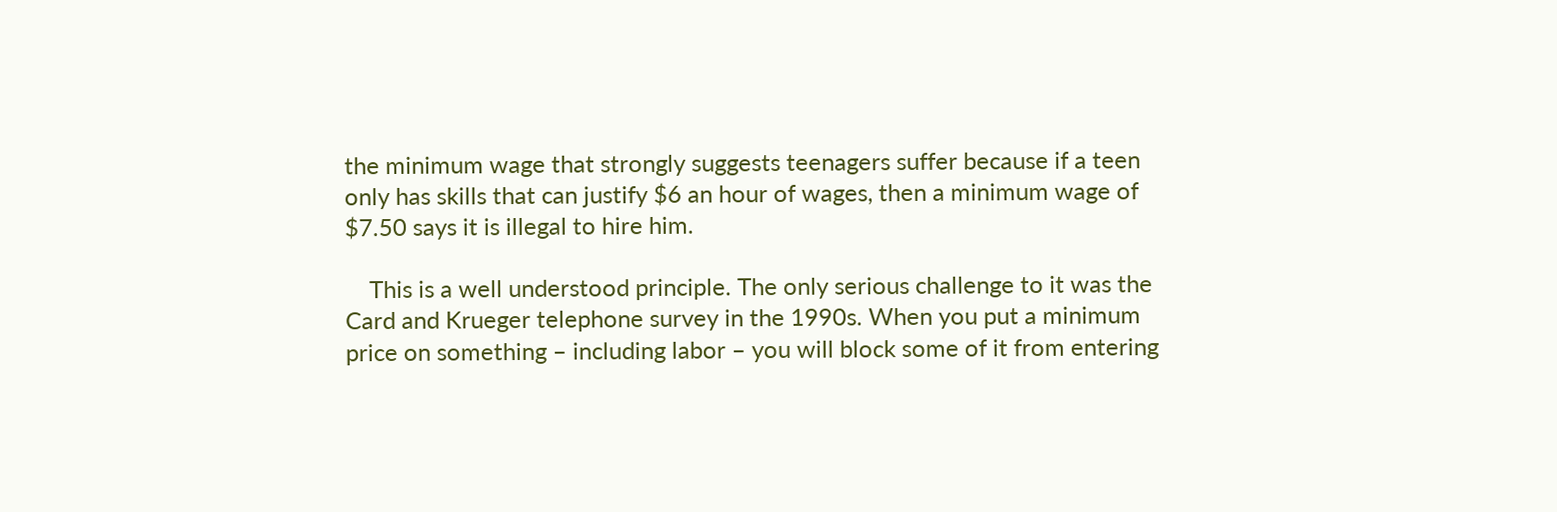the minimum wage that strongly suggests teenagers suffer because if a teen only has skills that can justify $6 an hour of wages, then a minimum wage of $7.50 says it is illegal to hire him.

    This is a well understood principle. The only serious challenge to it was the Card and Krueger telephone survey in the 1990s. When you put a minimum price on something – including labor – you will block some of it from entering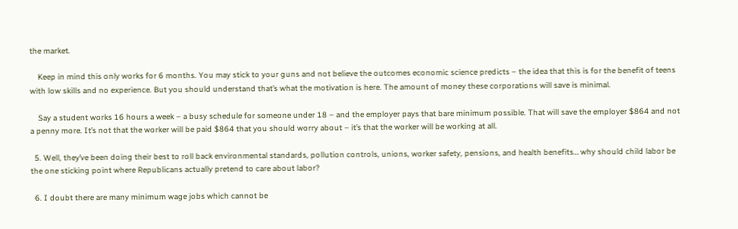the market.

    Keep in mind this only works for 6 months. You may stick to your guns and not believe the outcomes economic science predicts – the idea that this is for the benefit of teens with low skills and no experience. But you should understand that’s what the motivation is here. The amount of money these corporations will save is minimal.

    Say a student works 16 hours a week – a busy schedule for someone under 18 – and the employer pays that bare minimum possible. That will save the employer $864 and not a penny more. It’s not that the worker will be paid $864 that you should worry about – it’s that the worker will be working at all.

  5. Well, they’ve been doing their best to roll back environmental standards, pollution controls, unions, worker safety, pensions, and health benefits… why should child labor be the one sticking point where Republicans actually pretend to care about labor?

  6. I doubt there are many minimum wage jobs which cannot be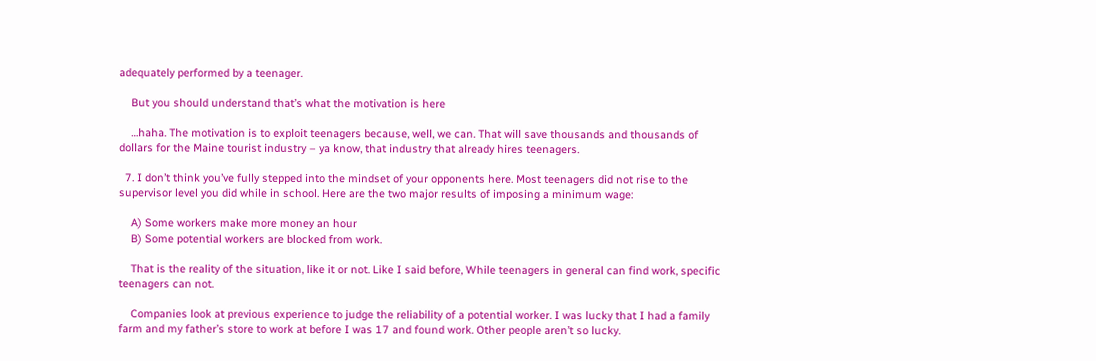adequately performed by a teenager.

    But you should understand that’s what the motivation is here

    …haha. The motivation is to exploit teenagers because, well, we can. That will save thousands and thousands of dollars for the Maine tourist industry – ya know, that industry that already hires teenagers.

  7. I don’t think you’ve fully stepped into the mindset of your opponents here. Most teenagers did not rise to the supervisor level you did while in school. Here are the two major results of imposing a minimum wage:

    A) Some workers make more money an hour
    B) Some potential workers are blocked from work.

    That is the reality of the situation, like it or not. Like I said before, While teenagers in general can find work, specific teenagers can not.

    Companies look at previous experience to judge the reliability of a potential worker. I was lucky that I had a family farm and my father’s store to work at before I was 17 and found work. Other people aren’t so lucky.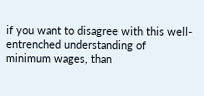if you want to disagree with this well-entrenched understanding of minimum wages, than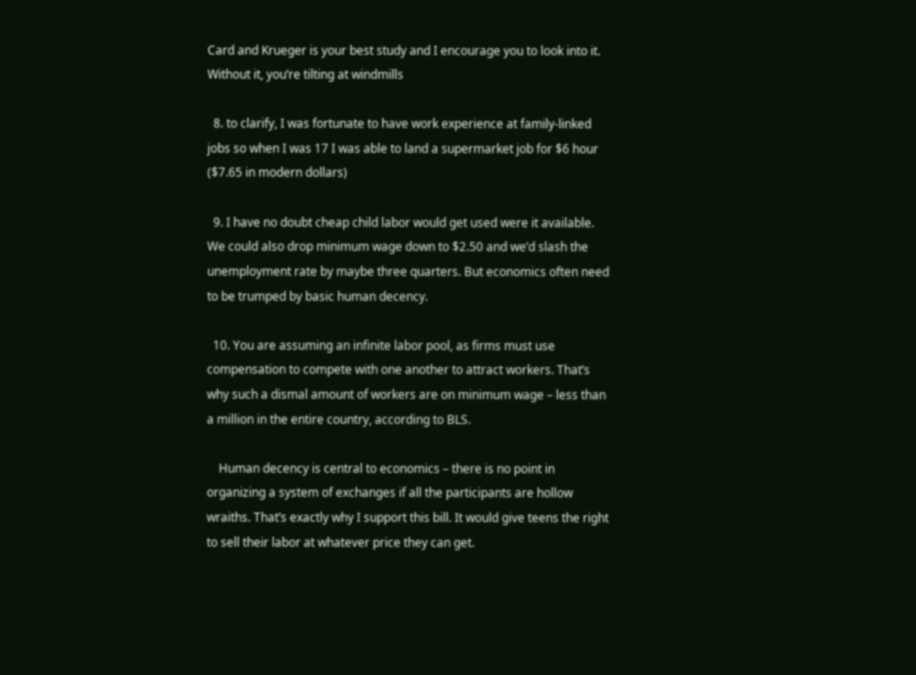Card and Krueger is your best study and I encourage you to look into it. Without it, you’re tilting at windmills

  8. to clarify, I was fortunate to have work experience at family-linked jobs so when I was 17 I was able to land a supermarket job for $6 hour ($7.65 in modern dollars)

  9. I have no doubt cheap child labor would get used were it available. We could also drop minimum wage down to $2.50 and we’d slash the unemployment rate by maybe three quarters. But economics often need to be trumped by basic human decency.

  10. You are assuming an infinite labor pool, as firms must use compensation to compete with one another to attract workers. That’s why such a dismal amount of workers are on minimum wage – less than a million in the entire country, according to BLS.

    Human decency is central to economics – there is no point in organizing a system of exchanges if all the participants are hollow wraiths. That’s exactly why I support this bill. It would give teens the right to sell their labor at whatever price they can get.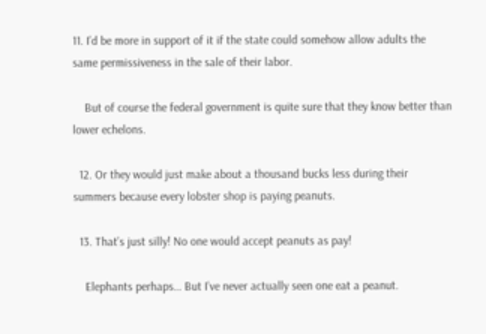11. I’d be more in support of it if the state could somehow allow adults the same permissiveness in the sale of their labor.

    But of course the federal government is quite sure that they know better than lower echelons.

  12. Or they would just make about a thousand bucks less during their summers because every lobster shop is paying peanuts.

  13. That’s just silly! No one would accept peanuts as pay!

    Elephants perhaps… But I’ve never actually seen one eat a peanut.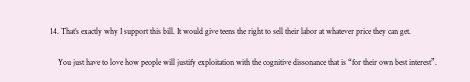14. That’s exactly why I support this bill. It would give teens the right to sell their labor at whatever price they can get.

    You just have to love how people will justify exploitation with the cognitive dissonance that is “for their own best interest”.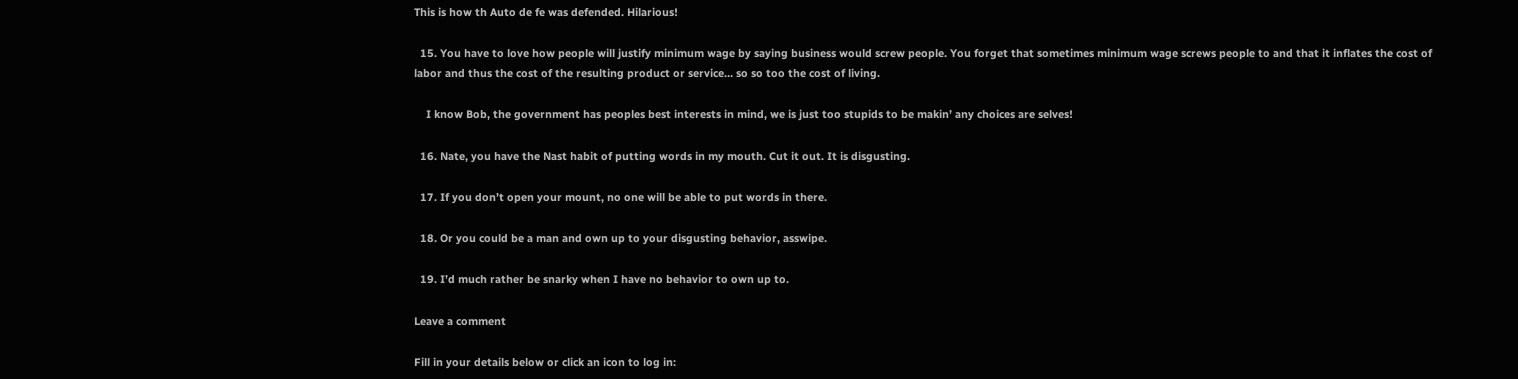This is how th Auto de fe was defended. Hilarious!

  15. You have to love how people will justify minimum wage by saying business would screw people. You forget that sometimes minimum wage screws people to and that it inflates the cost of labor and thus the cost of the resulting product or service… so so too the cost of living.

    I know Bob, the government has peoples best interests in mind, we is just too stupids to be makin’ any choices are selves!

  16. Nate, you have the Nast habit of putting words in my mouth. Cut it out. It is disgusting.

  17. If you don’t open your mount, no one will be able to put words in there.

  18. Or you could be a man and own up to your disgusting behavior, asswipe.

  19. I’d much rather be snarky when I have no behavior to own up to.

Leave a comment

Fill in your details below or click an icon to log in: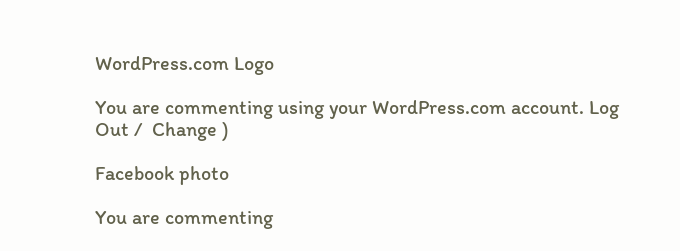WordPress.com Logo

You are commenting using your WordPress.com account. Log Out /  Change )

Facebook photo

You are commenting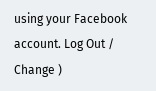using your Facebook account. Log Out /  Change )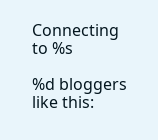Connecting to %s

%d bloggers like this: